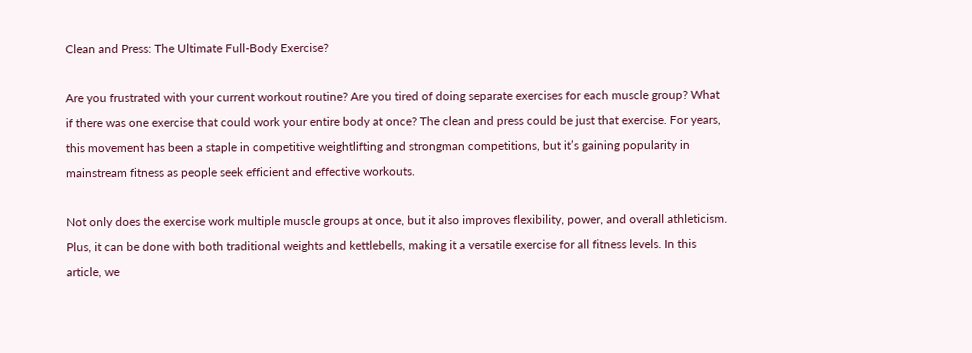Clean and Press: The Ultimate Full-Body Exercise?

Are you frustrated with your current workout routine? Are you tired of doing separate exercises for each muscle group? What if there was one exercise that could work your entire body at once? The clean and press could be just that exercise. For years, this movement has been a staple in competitive weightlifting and strongman competitions, but it’s gaining popularity in mainstream fitness as people seek efficient and effective workouts.

Not only does the exercise work multiple muscle groups at once, but it also improves flexibility, power, and overall athleticism. Plus, it can be done with both traditional weights and kettlebells, making it a versatile exercise for all fitness levels. In this article, we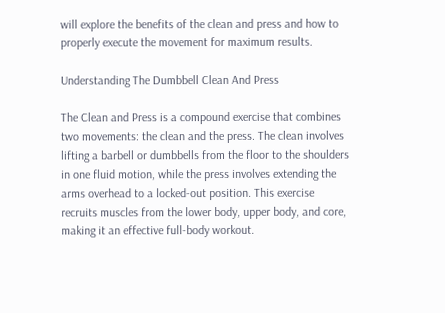will explore the benefits of the clean and press and how to properly execute the movement for maximum results.

Understanding The Dumbbell Clean And Press

The Clean and Press is a compound exercise that combines two movements: the clean and the press. The clean involves lifting a barbell or dumbbells from the floor to the shoulders in one fluid motion, while the press involves extending the arms overhead to a locked-out position. This exercise recruits muscles from the lower body, upper body, and core, making it an effective full-body workout.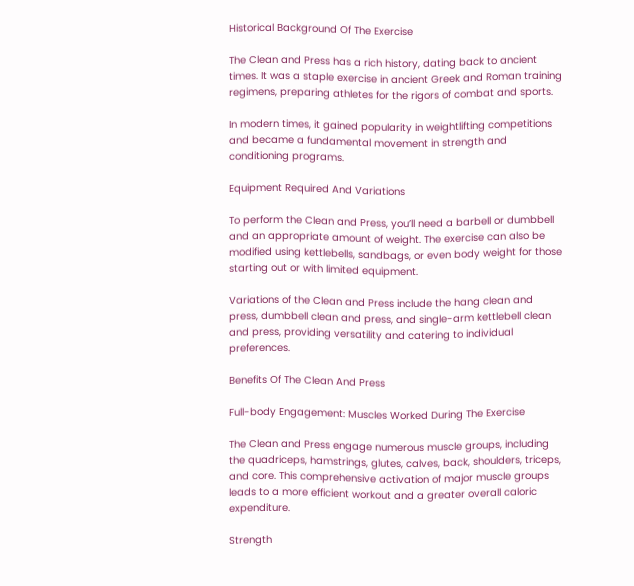Historical Background Of The Exercise

The Clean and Press has a rich history, dating back to ancient times. It was a staple exercise in ancient Greek and Roman training regimens, preparing athletes for the rigors of combat and sports.

In modern times, it gained popularity in weightlifting competitions and became a fundamental movement in strength and conditioning programs.

Equipment Required And Variations

To perform the Clean and Press, you’ll need a barbell or dumbbell and an appropriate amount of weight. The exercise can also be modified using kettlebells, sandbags, or even body weight for those starting out or with limited equipment.

Variations of the Clean and Press include the hang clean and press, dumbbell clean and press, and single-arm kettlebell clean and press, providing versatility and catering to individual preferences.

Benefits Of The Clean And Press

Full-body Engagement: Muscles Worked During The Exercise

The Clean and Press engage numerous muscle groups, including the quadriceps, hamstrings, glutes, calves, back, shoulders, triceps, and core. This comprehensive activation of major muscle groups leads to a more efficient workout and a greater overall caloric expenditure.

Strength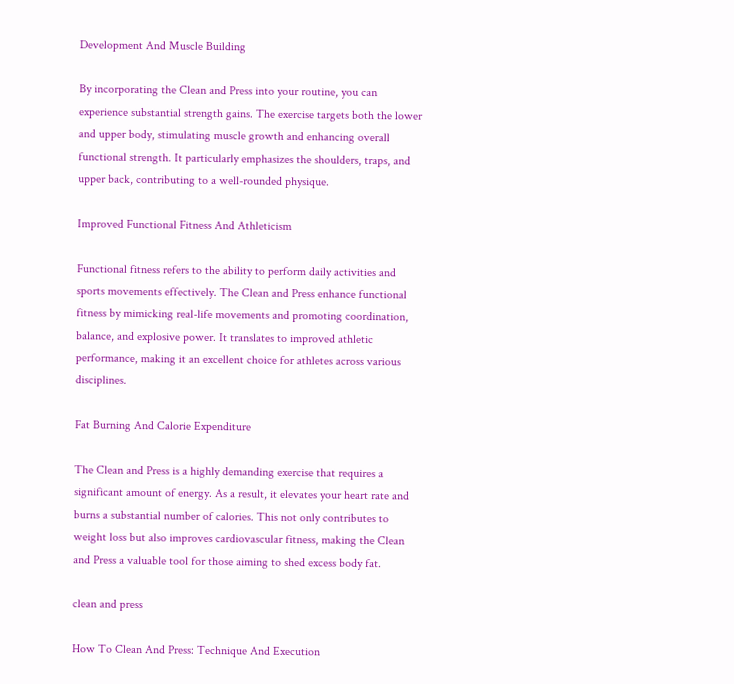Development And Muscle Building

By incorporating the Clean and Press into your routine, you can experience substantial strength gains. The exercise targets both the lower and upper body, stimulating muscle growth and enhancing overall functional strength. It particularly emphasizes the shoulders, traps, and upper back, contributing to a well-rounded physique.

Improved Functional Fitness And Athleticism

Functional fitness refers to the ability to perform daily activities and sports movements effectively. The Clean and Press enhance functional fitness by mimicking real-life movements and promoting coordination, balance, and explosive power. It translates to improved athletic performance, making it an excellent choice for athletes across various disciplines.

Fat Burning And Calorie Expenditure

The Clean and Press is a highly demanding exercise that requires a significant amount of energy. As a result, it elevates your heart rate and burns a substantial number of calories. This not only contributes to weight loss but also improves cardiovascular fitness, making the Clean and Press a valuable tool for those aiming to shed excess body fat.

clean and press

How To Clean And Press: Technique And Execution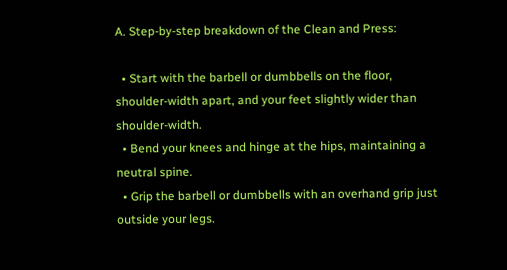A. Step-by-step breakdown of the Clean and Press:

  • Start with the barbell or dumbbells on the floor, shoulder-width apart, and your feet slightly wider than shoulder-width.
  • Bend your knees and hinge at the hips, maintaining a neutral spine.
  • Grip the barbell or dumbbells with an overhand grip just outside your legs.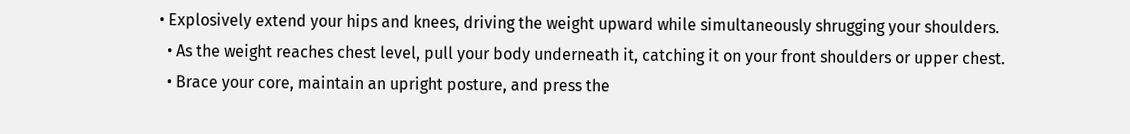• Explosively extend your hips and knees, driving the weight upward while simultaneously shrugging your shoulders.
  • As the weight reaches chest level, pull your body underneath it, catching it on your front shoulders or upper chest.
  • Brace your core, maintain an upright posture, and press the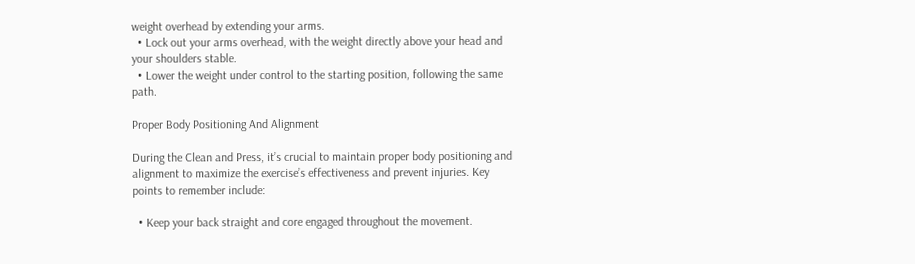weight overhead by extending your arms.
  • Lock out your arms overhead, with the weight directly above your head and your shoulders stable.
  • Lower the weight under control to the starting position, following the same path.

Proper Body Positioning And Alignment

During the Clean and Press, it’s crucial to maintain proper body positioning and alignment to maximize the exercise’s effectiveness and prevent injuries. Key points to remember include:

  • Keep your back straight and core engaged throughout the movement.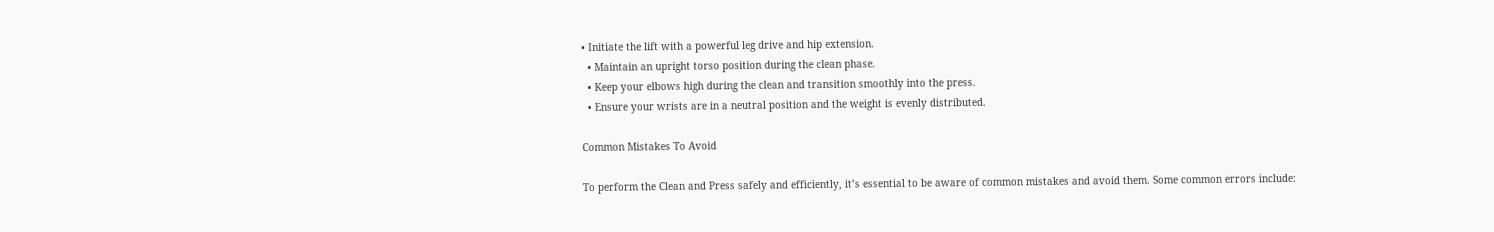• Initiate the lift with a powerful leg drive and hip extension.
  • Maintain an upright torso position during the clean phase.
  • Keep your elbows high during the clean and transition smoothly into the press.
  • Ensure your wrists are in a neutral position and the weight is evenly distributed.

Common Mistakes To Avoid

To perform the Clean and Press safely and efficiently, it’s essential to be aware of common mistakes and avoid them. Some common errors include: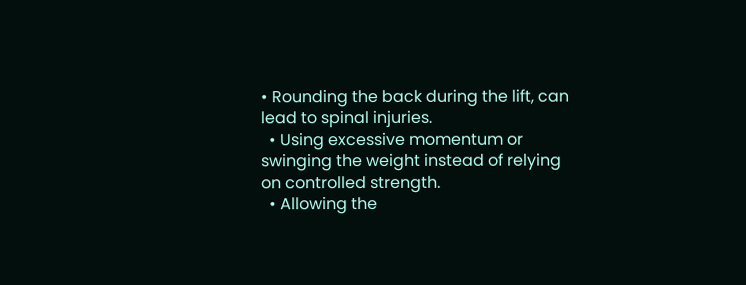• Rounding the back during the lift, can lead to spinal injuries.
  • Using excessive momentum or swinging the weight instead of relying on controlled strength.
  • Allowing the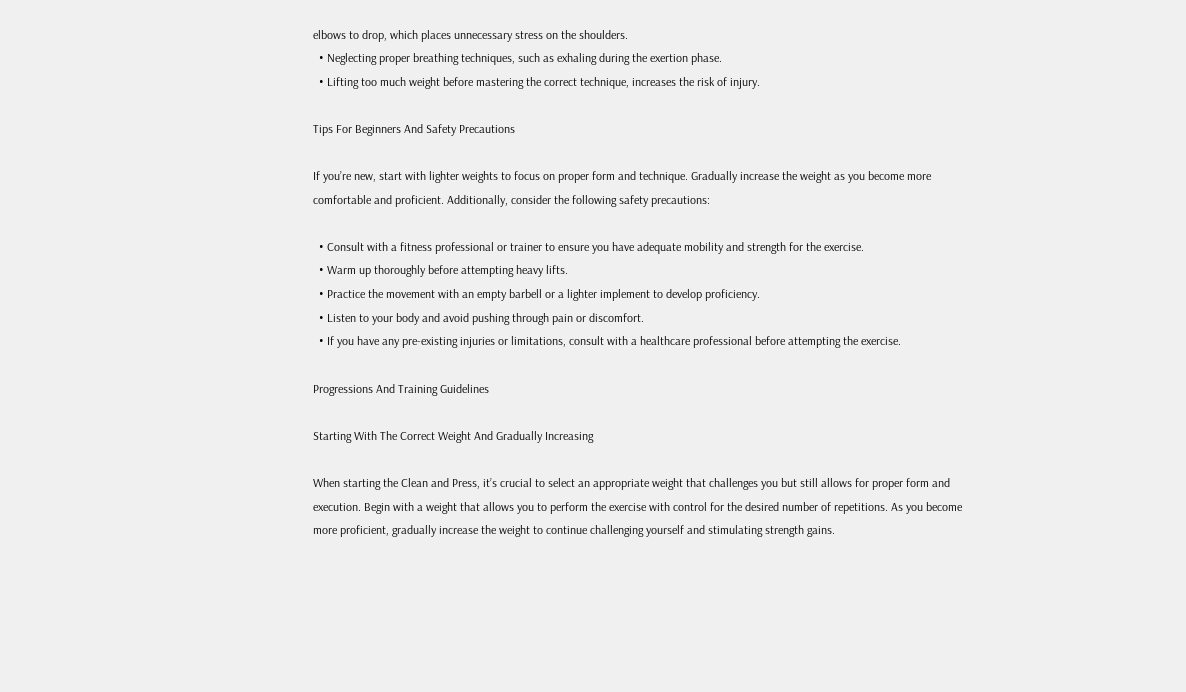elbows to drop, which places unnecessary stress on the shoulders.
  • Neglecting proper breathing techniques, such as exhaling during the exertion phase.
  • Lifting too much weight before mastering the correct technique, increases the risk of injury.

Tips For Beginners And Safety Precautions

If you’re new, start with lighter weights to focus on proper form and technique. Gradually increase the weight as you become more comfortable and proficient. Additionally, consider the following safety precautions:

  • Consult with a fitness professional or trainer to ensure you have adequate mobility and strength for the exercise.
  • Warm up thoroughly before attempting heavy lifts.
  • Practice the movement with an empty barbell or a lighter implement to develop proficiency.
  • Listen to your body and avoid pushing through pain or discomfort.
  • If you have any pre-existing injuries or limitations, consult with a healthcare professional before attempting the exercise.

Progressions And Training Guidelines

Starting With The Correct Weight And Gradually Increasing

When starting the Clean and Press, it’s crucial to select an appropriate weight that challenges you but still allows for proper form and execution. Begin with a weight that allows you to perform the exercise with control for the desired number of repetitions. As you become more proficient, gradually increase the weight to continue challenging yourself and stimulating strength gains.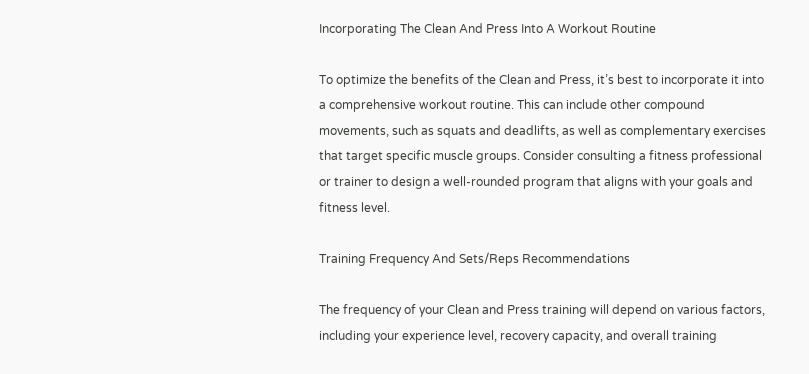Incorporating The Clean And Press Into A Workout Routine

To optimize the benefits of the Clean and Press, it’s best to incorporate it into a comprehensive workout routine. This can include other compound movements, such as squats and deadlifts, as well as complementary exercises that target specific muscle groups. Consider consulting a fitness professional or trainer to design a well-rounded program that aligns with your goals and fitness level.

Training Frequency And Sets/Reps Recommendations

The frequency of your Clean and Press training will depend on various factors, including your experience level, recovery capacity, and overall training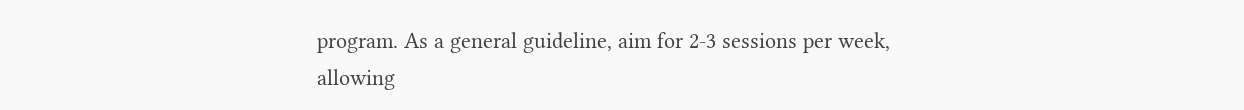program. As a general guideline, aim for 2-3 sessions per week, allowing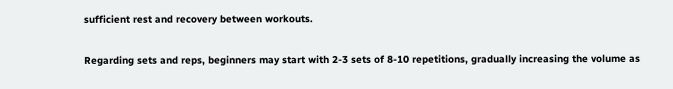sufficient rest and recovery between workouts.

Regarding sets and reps, beginners may start with 2-3 sets of 8-10 repetitions, gradually increasing the volume as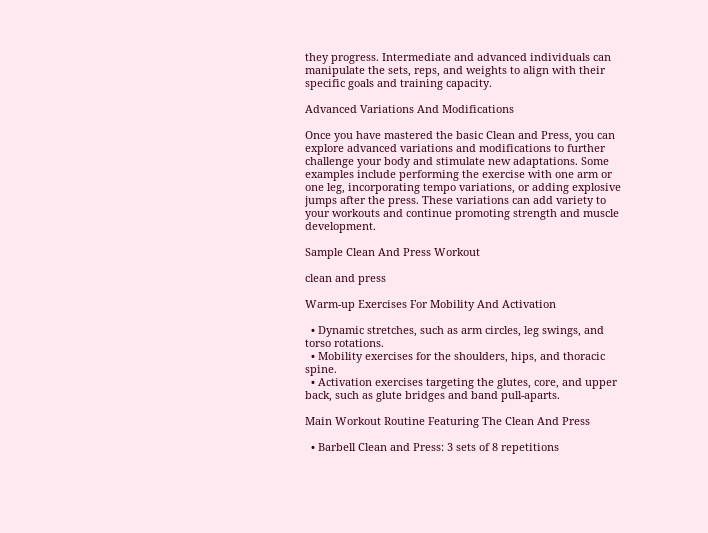they progress. Intermediate and advanced individuals can manipulate the sets, reps, and weights to align with their specific goals and training capacity.

Advanced Variations And Modifications

Once you have mastered the basic Clean and Press, you can explore advanced variations and modifications to further challenge your body and stimulate new adaptations. Some examples include performing the exercise with one arm or one leg, incorporating tempo variations, or adding explosive jumps after the press. These variations can add variety to your workouts and continue promoting strength and muscle development.

Sample Clean And Press Workout

clean and press

Warm-up Exercises For Mobility And Activation

  • Dynamic stretches, such as arm circles, leg swings, and torso rotations.
  • Mobility exercises for the shoulders, hips, and thoracic spine.
  • Activation exercises targeting the glutes, core, and upper back, such as glute bridges and band pull-aparts.

Main Workout Routine Featuring The Clean And Press

  • Barbell Clean and Press: 3 sets of 8 repetitions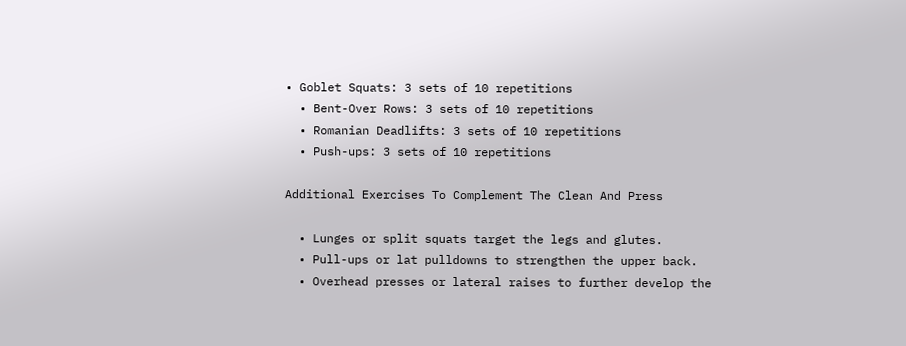• Goblet Squats: 3 sets of 10 repetitions
  • Bent-Over Rows: 3 sets of 10 repetitions
  • Romanian Deadlifts: 3 sets of 10 repetitions
  • Push-ups: 3 sets of 10 repetitions

Additional Exercises To Complement The Clean And Press

  • Lunges or split squats target the legs and glutes.
  • Pull-ups or lat pulldowns to strengthen the upper back.
  • Overhead presses or lateral raises to further develop the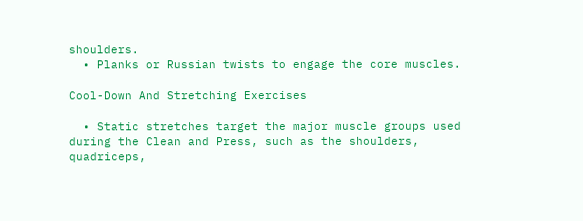shoulders.
  • Planks or Russian twists to engage the core muscles.

Cool-Down And Stretching Exercises

  • Static stretches target the major muscle groups used during the Clean and Press, such as the shoulders, quadriceps,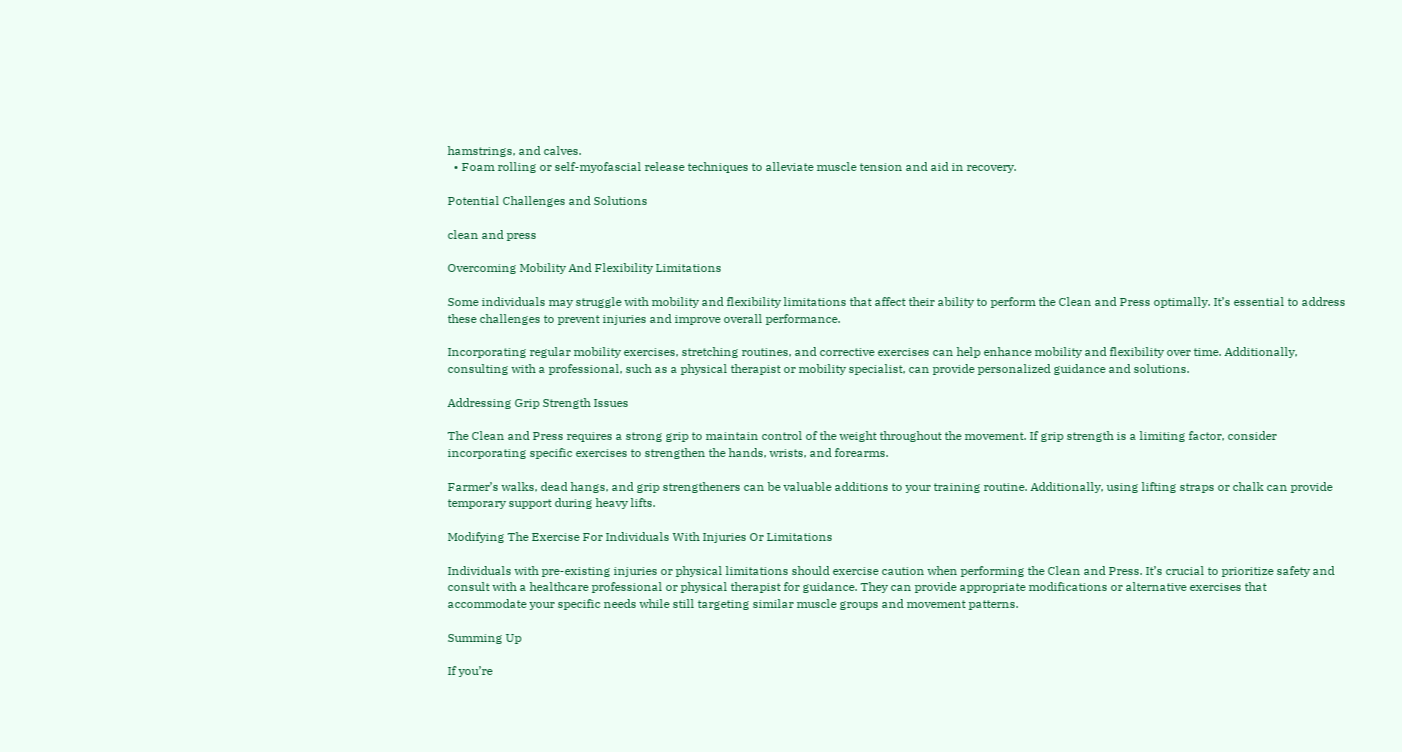hamstrings, and calves.
  • Foam rolling or self-myofascial release techniques to alleviate muscle tension and aid in recovery.

Potential Challenges and Solutions

clean and press

Overcoming Mobility And Flexibility Limitations

Some individuals may struggle with mobility and flexibility limitations that affect their ability to perform the Clean and Press optimally. It’s essential to address these challenges to prevent injuries and improve overall performance.

Incorporating regular mobility exercises, stretching routines, and corrective exercises can help enhance mobility and flexibility over time. Additionally, consulting with a professional, such as a physical therapist or mobility specialist, can provide personalized guidance and solutions.

Addressing Grip Strength Issues

The Clean and Press requires a strong grip to maintain control of the weight throughout the movement. If grip strength is a limiting factor, consider incorporating specific exercises to strengthen the hands, wrists, and forearms.

Farmer’s walks, dead hangs, and grip strengtheners can be valuable additions to your training routine. Additionally, using lifting straps or chalk can provide temporary support during heavy lifts.

Modifying The Exercise For Individuals With Injuries Or Limitations

Individuals with pre-existing injuries or physical limitations should exercise caution when performing the Clean and Press. It’s crucial to prioritize safety and consult with a healthcare professional or physical therapist for guidance. They can provide appropriate modifications or alternative exercises that accommodate your specific needs while still targeting similar muscle groups and movement patterns.

Summing Up

If you’re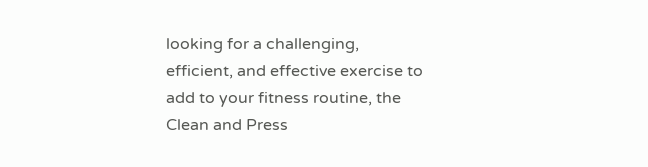looking for a challenging, efficient, and effective exercise to add to your fitness routine, the Clean and Press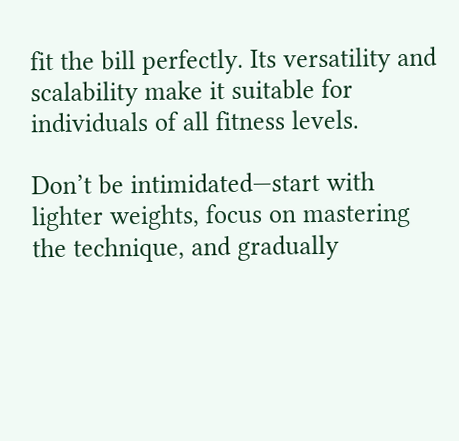fit the bill perfectly. Its versatility and scalability make it suitable for individuals of all fitness levels.

Don’t be intimidated—start with lighter weights, focus on mastering the technique, and gradually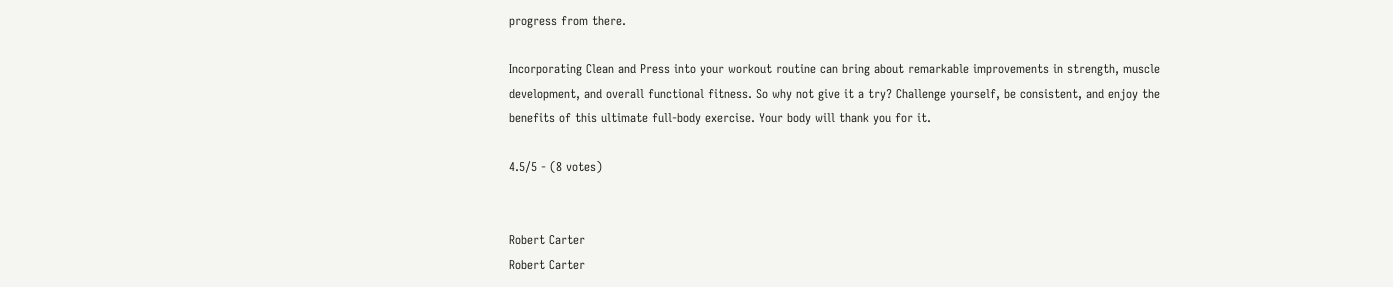progress from there.

Incorporating Clean and Press into your workout routine can bring about remarkable improvements in strength, muscle development, and overall functional fitness. So why not give it a try? Challenge yourself, be consistent, and enjoy the benefits of this ultimate full-body exercise. Your body will thank you for it.

4.5/5 - (8 votes)


Robert Carter
Robert Carter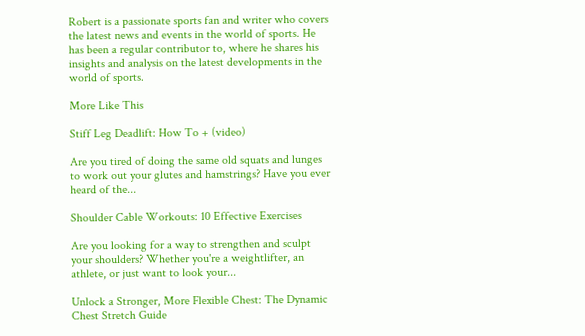Robert is a passionate sports fan and writer who covers the latest news and events in the world of sports. He has been a regular contributor to, where he shares his insights and analysis on the latest developments in the world of sports.

More Like This

Stiff Leg Deadlift: How To + (video)

Are you tired of doing the same old squats and lunges to work out your glutes and hamstrings? Have you ever heard of the...

Shoulder Cable Workouts: 10 Effective Exercises

Are you looking for a way to strengthen and sculpt your shoulders? Whether you're a weightlifter, an athlete, or just want to look your...

Unlock a Stronger, More Flexible Chest: The Dynamic Chest Stretch Guide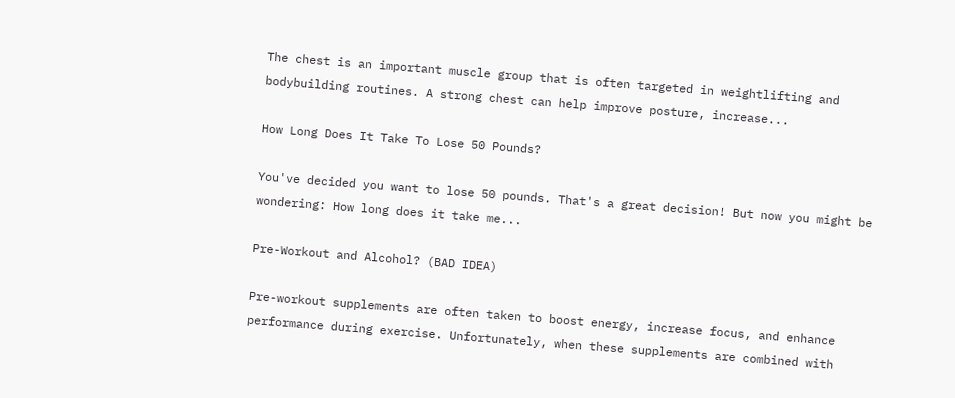The chest is an important muscle group that is often targeted in weightlifting and bodybuilding routines. A strong chest can help improve posture, increase...

How Long Does It Take To Lose 50 Pounds?

You've decided you want to lose 50 pounds. That's a great decision! But now you might be wondering: How long does it take me...

Pre-Workout and Alcohol? (BAD IDEA)

Pre-workout supplements are often taken to boost energy, increase focus, and enhance performance during exercise. Unfortunately, when these supplements are combined with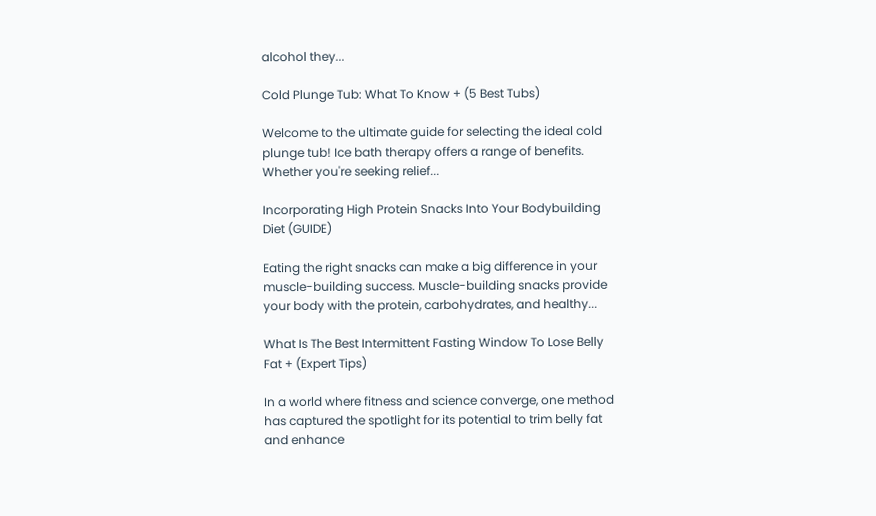alcohol they...

Cold Plunge Tub: What To Know + (5 Best Tubs)

Welcome to the ultimate guide for selecting the ideal cold plunge tub! Ice bath therapy offers a range of benefits. Whether you're seeking relief...

Incorporating High Protein Snacks Into Your Bodybuilding Diet (GUIDE)

Eating the right snacks can make a big difference in your muscle-building success. Muscle-building snacks provide your body with the protein, carbohydrates, and healthy...

What Is The Best Intermittent Fasting Window To Lose Belly Fat + (Expert Tips)

In a world where fitness and science converge, one method has captured the spotlight for its potential to trim belly fat and enhance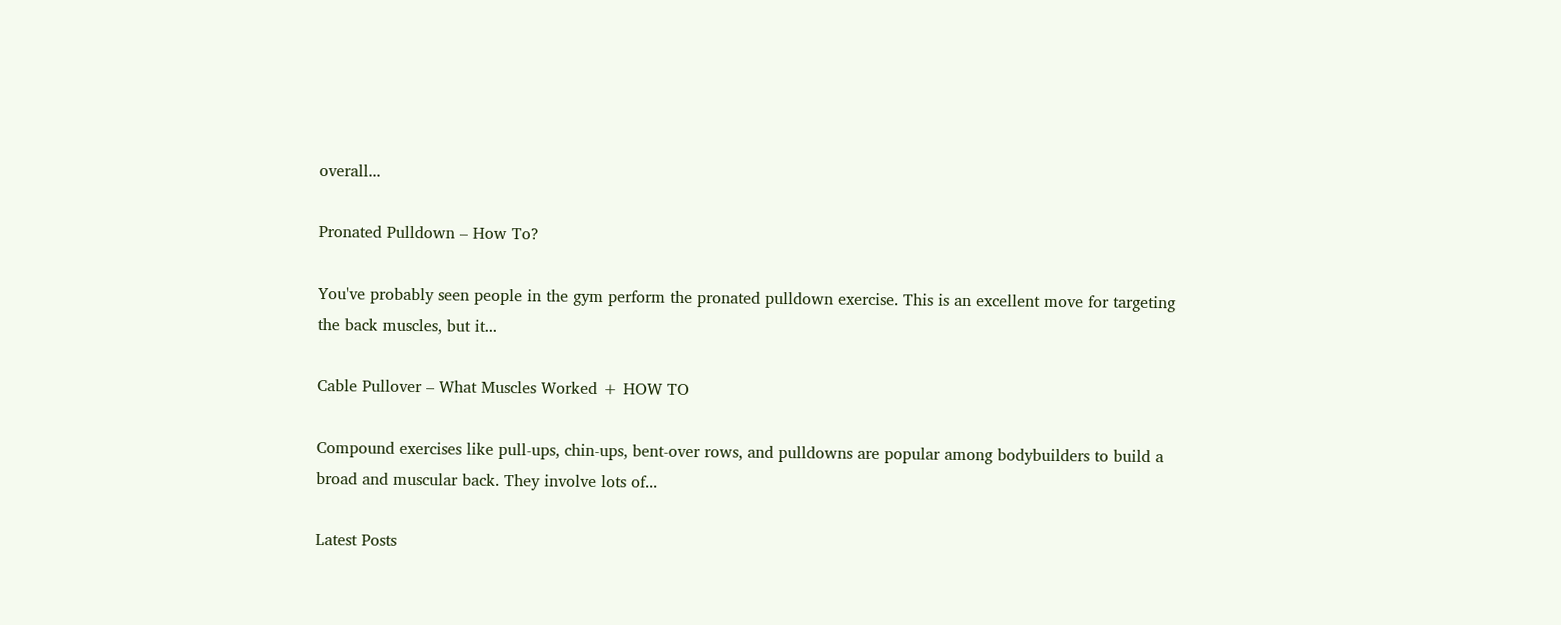overall...

Pronated Pulldown – How To?

You've probably seen people in the gym perform the pronated pulldown exercise. This is an excellent move for targeting the back muscles, but it...

Cable Pullover – What Muscles Worked + HOW TO

Compound exercises like pull-ups, chin-ups, bent-over rows, and pulldowns are popular among bodybuilders to build a broad and muscular back. They involve lots of...

Latest Posts